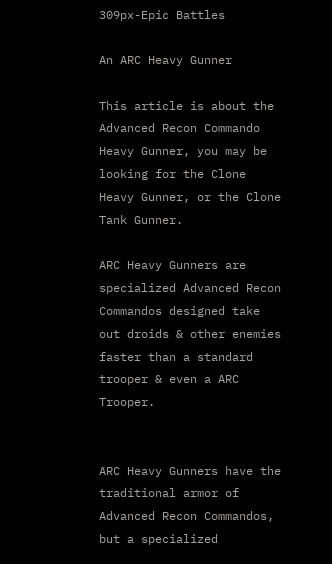309px-Epic Battles

An ARC Heavy Gunner

This article is about the Advanced Recon Commando Heavy Gunner, you may be looking for the Clone Heavy Gunner, or the Clone Tank Gunner.

ARC Heavy Gunners are specialized Advanced Recon Commandos designed take out droids & other enemies faster than a standard trooper & even a ARC Trooper.


ARC Heavy Gunners have the traditional armor of Advanced Recon Commandos, but a specialized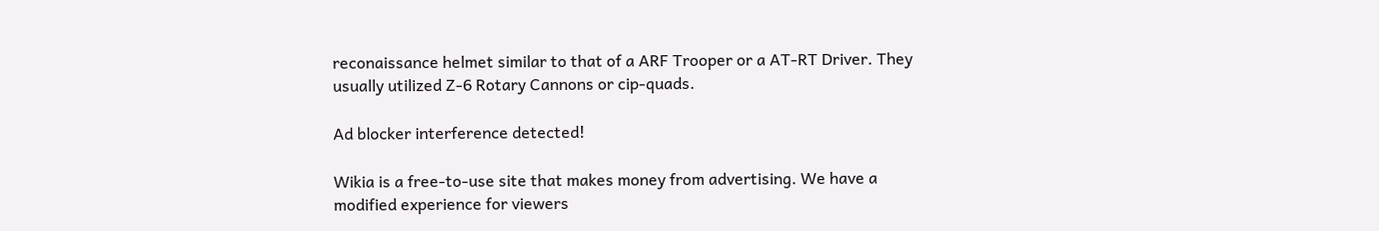reconaissance helmet similar to that of a ARF Trooper or a AT-RT Driver. They usually utilized Z-6 Rotary Cannons or cip-quads.

Ad blocker interference detected!

Wikia is a free-to-use site that makes money from advertising. We have a modified experience for viewers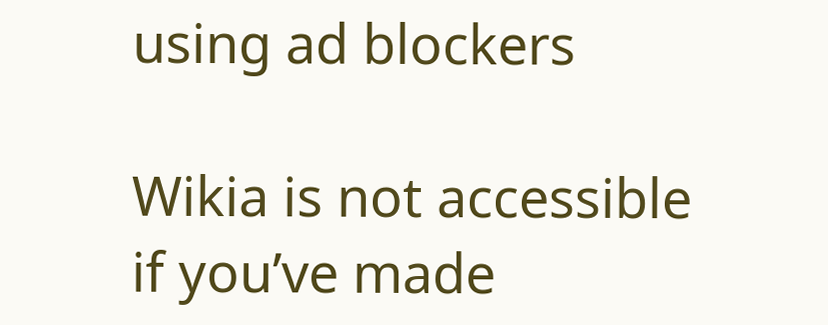using ad blockers

Wikia is not accessible if you’ve made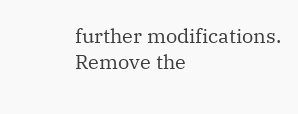further modifications. Remove the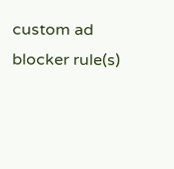custom ad blocker rule(s)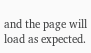and the page will load as expected.